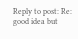Reply to post: Re: good idea but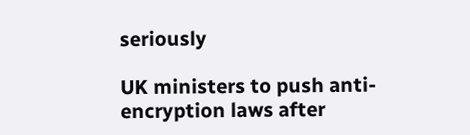seriously

UK ministers to push anti-encryption laws after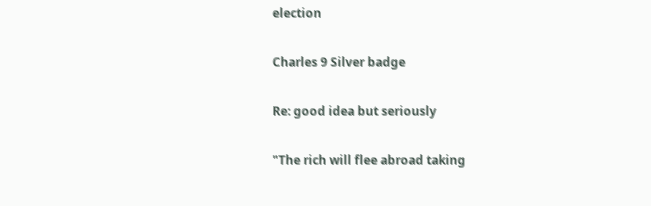election

Charles 9 Silver badge

Re: good idea but seriously

"The rich will flee abroad taking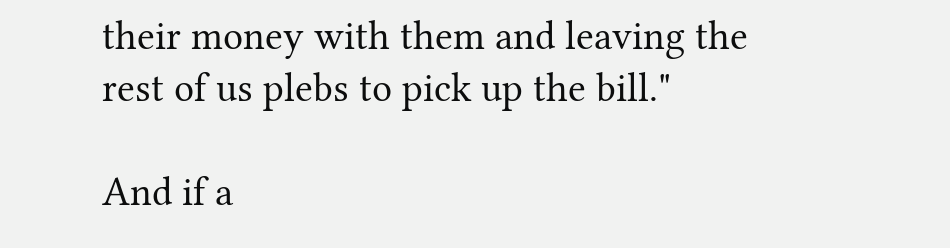their money with them and leaving the rest of us plebs to pick up the bill."

And if a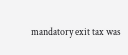mandatory exit tax was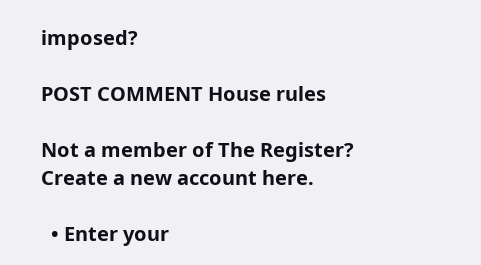imposed?

POST COMMENT House rules

Not a member of The Register? Create a new account here.

  • Enter your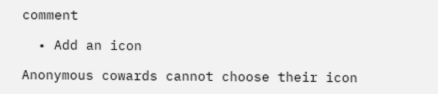comment

  • Add an icon

Anonymous cowards cannot choose their icon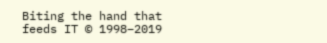Biting the hand that feeds IT © 1998–2019